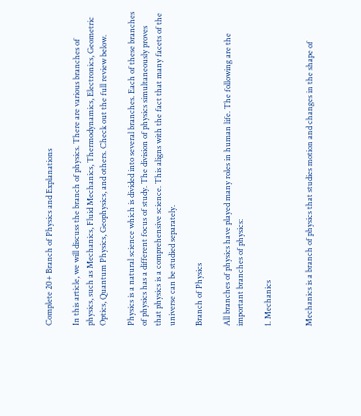Complete 20+ Branch of Physics and Explanations

In this article, we will discuss the branch of physics. There are various branches of physics, such as Mechanics, Fluid Mechanics, Thermodynamics, Electronics, Geometric Optics, Quantum Physics, Geophysics, and others. Check out the full review below.

Physics is a natural science which is divided into several branches. Each of these branches of physics has a different focus of study. The division of physics simultaneously proves that physics is a comprehensive science. This aligns with the fact that many facets of the universe can be studied separately.

Branch of Physics

All branches of physics have played many roles in human life. The following are the important branches of physics:

1. Mechanics


Mechanics is a branch of physics that studies motion and changes in the shape of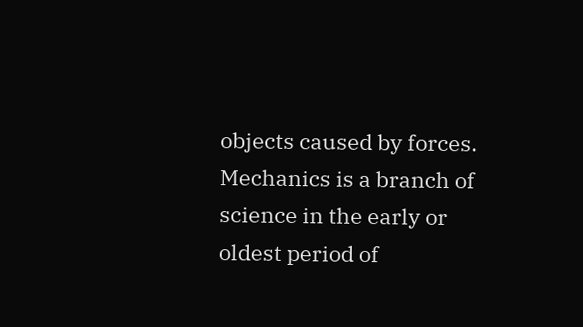objects caused by forces. Mechanics is a branch of science in the early or oldest period of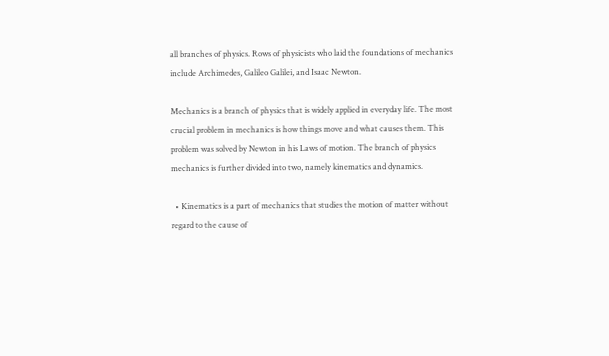all branches of physics. Rows of physicists who laid the foundations of mechanics include Archimedes, Galileo Galilei, and Isaac Newton.

Mechanics is a branch of physics that is widely applied in everyday life. The most crucial problem in mechanics is how things move and what causes them. This problem was solved by Newton in his Laws of motion. The branch of physics mechanics is further divided into two, namely kinematics and dynamics.

  • Kinematics is a part of mechanics that studies the motion of matter without regard to the cause of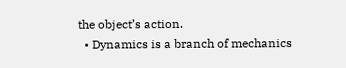the object’s action.
  • Dynamics is a branch of mechanics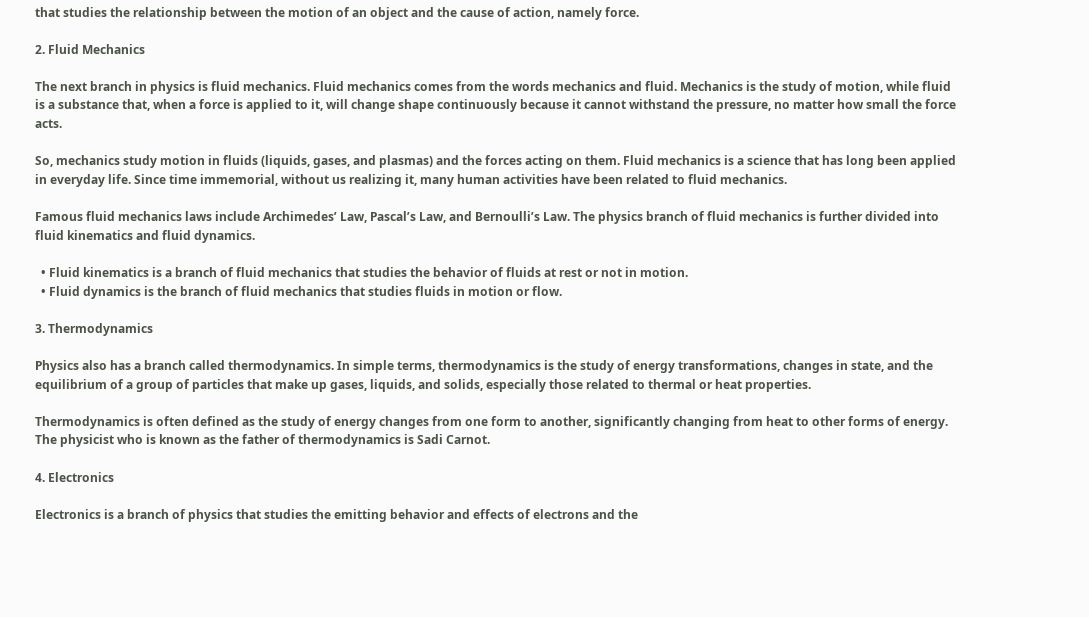that studies the relationship between the motion of an object and the cause of action, namely force.

2. Fluid Mechanics

The next branch in physics is fluid mechanics. Fluid mechanics comes from the words mechanics and fluid. Mechanics is the study of motion, while fluid is a substance that, when a force is applied to it, will change shape continuously because it cannot withstand the pressure, no matter how small the force acts.

So, mechanics study motion in fluids (liquids, gases, and plasmas) and the forces acting on them. Fluid mechanics is a science that has long been applied in everyday life. Since time immemorial, without us realizing it, many human activities have been related to fluid mechanics.

Famous fluid mechanics laws include Archimedes’ Law, Pascal’s Law, and Bernoulli’s Law. The physics branch of fluid mechanics is further divided into fluid kinematics and fluid dynamics.

  • Fluid kinematics is a branch of fluid mechanics that studies the behavior of fluids at rest or not in motion.
  • Fluid dynamics is the branch of fluid mechanics that studies fluids in motion or flow.

3. Thermodynamics

Physics also has a branch called thermodynamics. In simple terms, thermodynamics is the study of energy transformations, changes in state, and the equilibrium of a group of particles that make up gases, liquids, and solids, especially those related to thermal or heat properties.

Thermodynamics is often defined as the study of energy changes from one form to another, significantly changing from heat to other forms of energy. The physicist who is known as the father of thermodynamics is Sadi Carnot.

4. Electronics

Electronics is a branch of physics that studies the emitting behavior and effects of electrons and the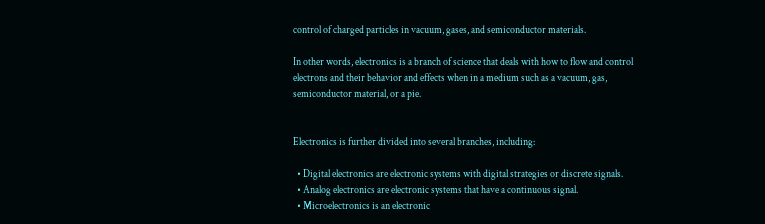control of charged particles in vacuum, gases, and semiconductor materials.

In other words, electronics is a branch of science that deals with how to flow and control electrons and their behavior and effects when in a medium such as a vacuum, gas, semiconductor material, or a pie.


Electronics is further divided into several branches, including:

  • Digital electronics are electronic systems with digital strategies or discrete signals.
  • Analog electronics are electronic systems that have a continuous signal.
  • Microelectronics is an electronic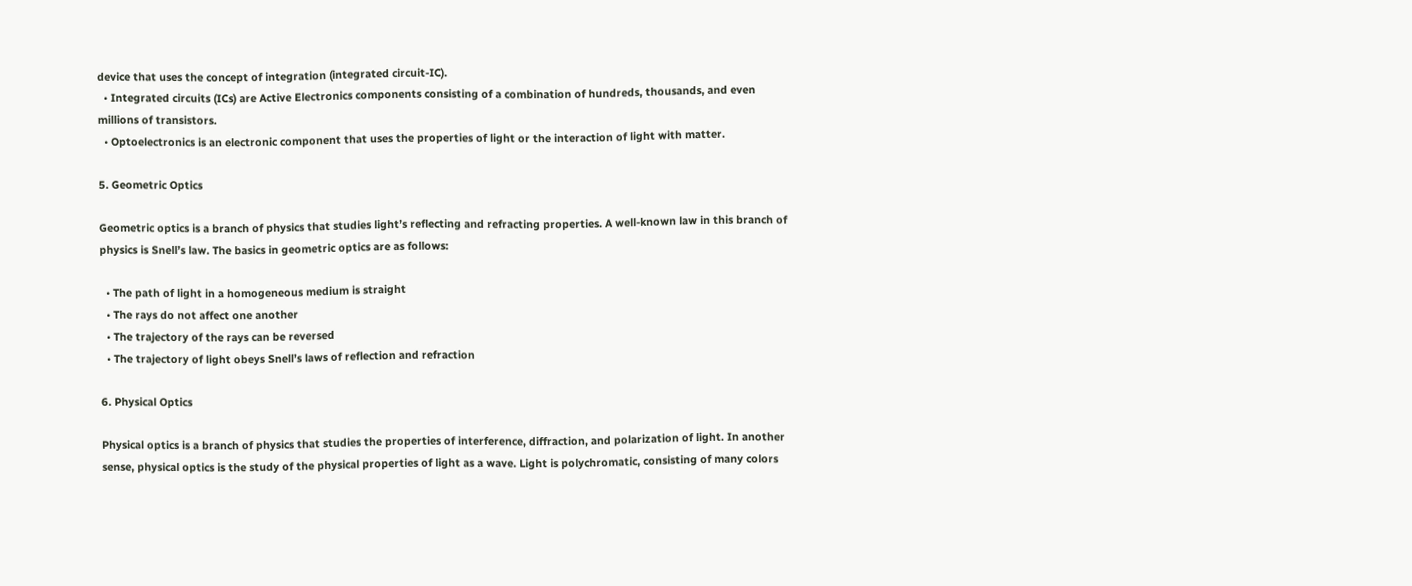device that uses the concept of integration (integrated circuit-IC).
  • Integrated circuits (ICs) are Active Electronics components consisting of a combination of hundreds, thousands, and even millions of transistors.
  • Optoelectronics is an electronic component that uses the properties of light or the interaction of light with matter.

5. Geometric Optics

Geometric optics is a branch of physics that studies light’s reflecting and refracting properties. A well-known law in this branch of physics is Snell’s law. The basics in geometric optics are as follows:

  • The path of light in a homogeneous medium is straight
  • The rays do not affect one another
  • The trajectory of the rays can be reversed
  • The trajectory of light obeys Snell’s laws of reflection and refraction

6. Physical Optics

Physical optics is a branch of physics that studies the properties of interference, diffraction, and polarization of light. In another sense, physical optics is the study of the physical properties of light as a wave. Light is polychromatic, consisting of many colors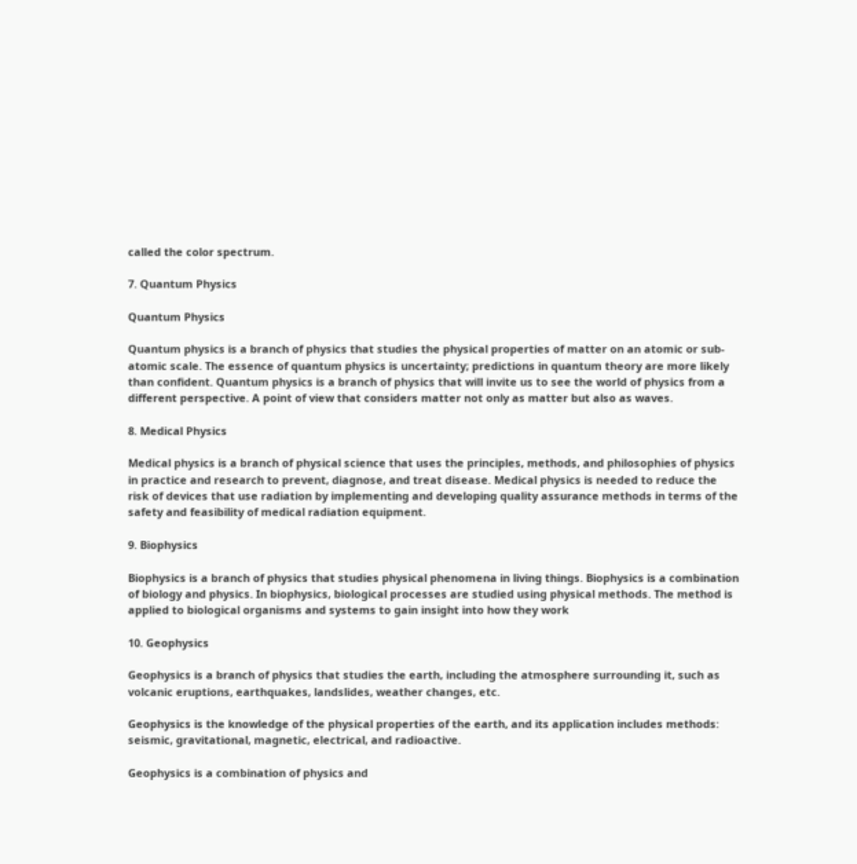called the color spectrum.

7. Quantum Physics

Quantum Physics

Quantum physics is a branch of physics that studies the physical properties of matter on an atomic or sub-atomic scale. The essence of quantum physics is uncertainty; predictions in quantum theory are more likely than confident. Quantum physics is a branch of physics that will invite us to see the world of physics from a different perspective. A point of view that considers matter not only as matter but also as waves.

8. Medical Physics

Medical physics is a branch of physical science that uses the principles, methods, and philosophies of physics in practice and research to prevent, diagnose, and treat disease. Medical physics is needed to reduce the risk of devices that use radiation by implementing and developing quality assurance methods in terms of the safety and feasibility of medical radiation equipment.

9. Biophysics

Biophysics is a branch of physics that studies physical phenomena in living things. Biophysics is a combination of biology and physics. In biophysics, biological processes are studied using physical methods. The method is applied to biological organisms and systems to gain insight into how they work

10. Geophysics

Geophysics is a branch of physics that studies the earth, including the atmosphere surrounding it, such as volcanic eruptions, earthquakes, landslides, weather changes, etc.

Geophysics is the knowledge of the physical properties of the earth, and its application includes methods: seismic, gravitational, magnetic, electrical, and radioactive.

Geophysics is a combination of physics and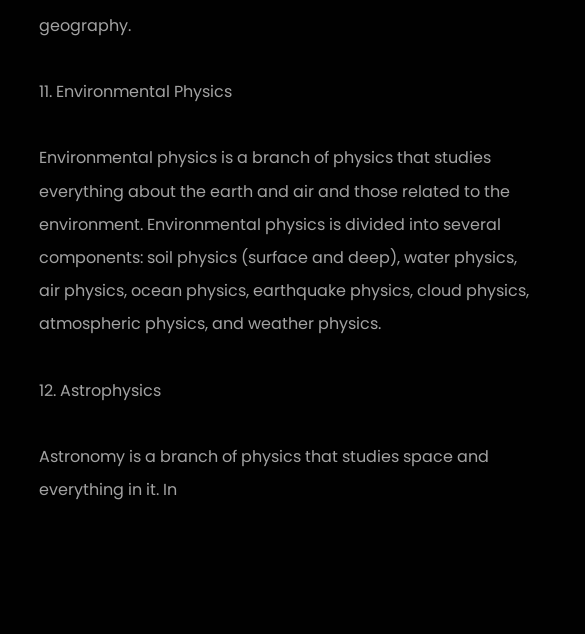geography.

11. Environmental Physics

Environmental physics is a branch of physics that studies everything about the earth and air and those related to the environment. Environmental physics is divided into several components: soil physics (surface and deep), water physics, air physics, ocean physics, earthquake physics, cloud physics, atmospheric physics, and weather physics.

12. Astrophysics

Astronomy is a branch of physics that studies space and everything in it. In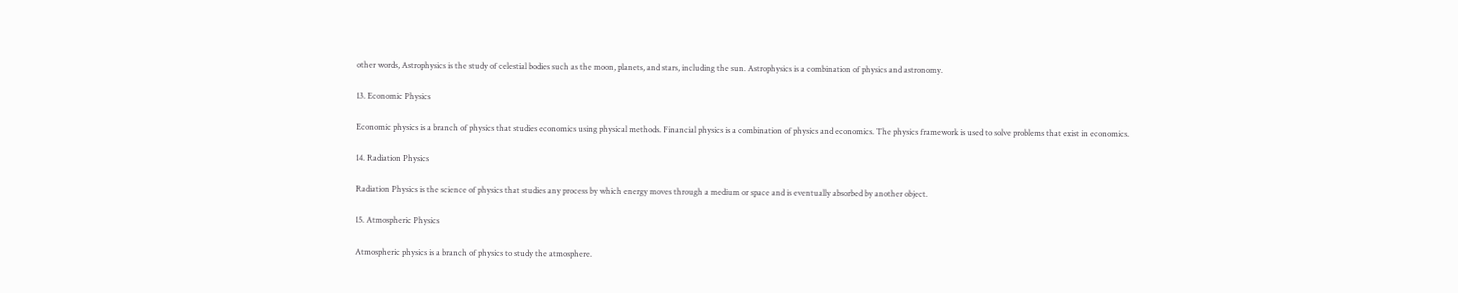other words, Astrophysics is the study of celestial bodies such as the moon, planets, and stars, including the sun. Astrophysics is a combination of physics and astronomy.

13. Economic Physics

Economic physics is a branch of physics that studies economics using physical methods. Financial physics is a combination of physics and economics. The physics framework is used to solve problems that exist in economics.

14. Radiation Physics

Radiation Physics is the science of physics that studies any process by which energy moves through a medium or space and is eventually absorbed by another object.

15. Atmospheric Physics

Atmospheric physics is a branch of physics to study the atmosphere.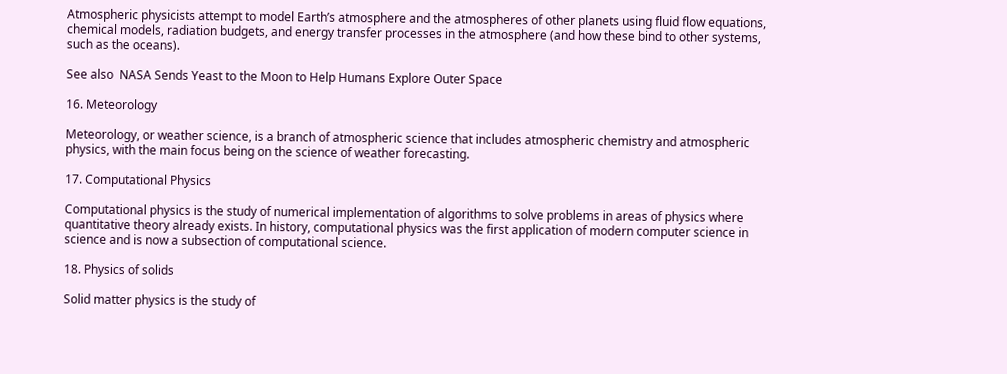Atmospheric physicists attempt to model Earth’s atmosphere and the atmospheres of other planets using fluid flow equations, chemical models, radiation budgets, and energy transfer processes in the atmosphere (and how these bind to other systems, such as the oceans).

See also  NASA Sends Yeast to the Moon to Help Humans Explore Outer Space

16. Meteorology

Meteorology, or weather science, is a branch of atmospheric science that includes atmospheric chemistry and atmospheric physics, with the main focus being on the science of weather forecasting.

17. Computational Physics

Computational physics is the study of numerical implementation of algorithms to solve problems in areas of physics where quantitative theory already exists. In history, computational physics was the first application of modern computer science in science and is now a subsection of computational science.

18. Physics of solids

Solid matter physics is the study of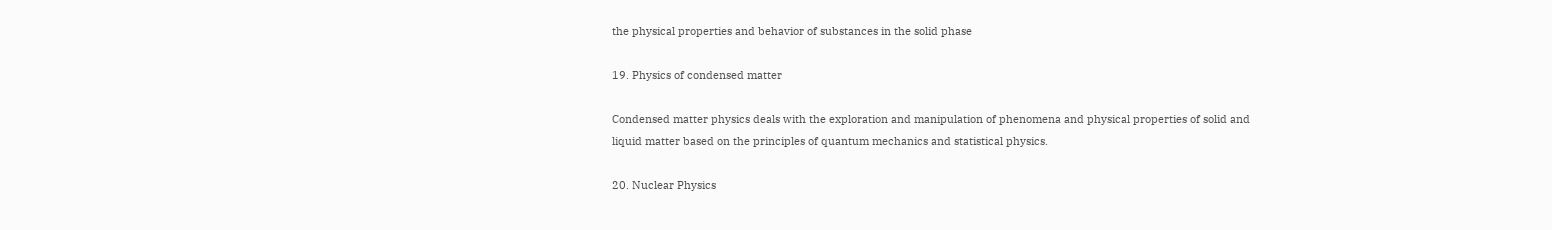the physical properties and behavior of substances in the solid phase

19. Physics of condensed matter

Condensed matter physics deals with the exploration and manipulation of phenomena and physical properties of solid and liquid matter based on the principles of quantum mechanics and statistical physics.

20. Nuclear Physics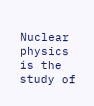Nuclear physics is the study of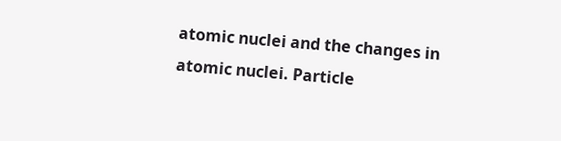atomic nuclei and the changes in atomic nuclei. Particle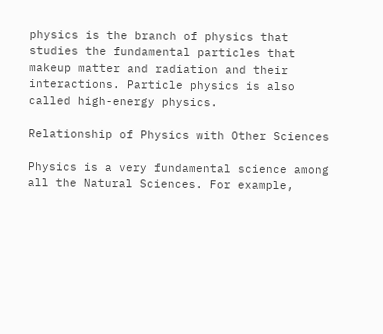physics is the branch of physics that studies the fundamental particles that makeup matter and radiation and their interactions. Particle physics is also called high-energy physics.

Relationship of Physics with Other Sciences

Physics is a very fundamental science among all the Natural Sciences. For example,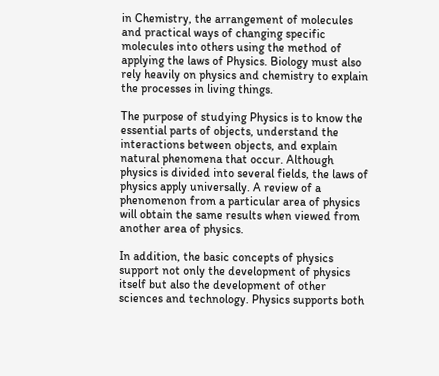in Chemistry, the arrangement of molecules and practical ways of changing specific molecules into others using the method of applying the laws of Physics. Biology must also rely heavily on physics and chemistry to explain the processes in living things.

The purpose of studying Physics is to know the essential parts of objects, understand the interactions between objects, and explain natural phenomena that occur. Although physics is divided into several fields, the laws of physics apply universally. A review of a phenomenon from a particular area of physics will obtain the same results when viewed from another area of physics.

In addition, the basic concepts of physics support not only the development of physics itself but also the development of other sciences and technology. Physics supports both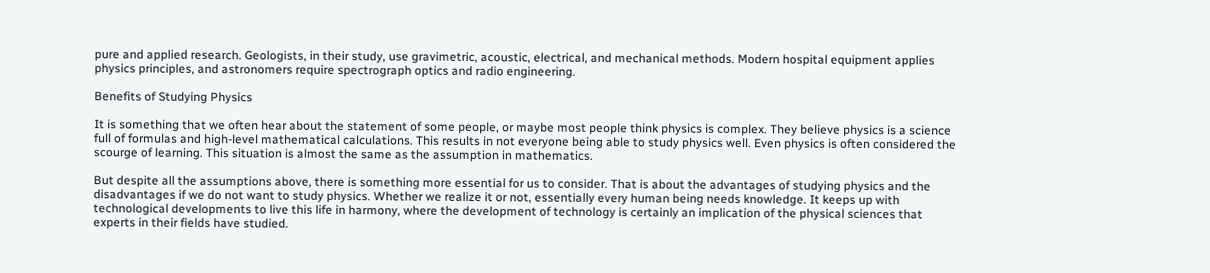pure and applied research. Geologists, in their study, use gravimetric, acoustic, electrical, and mechanical methods. Modern hospital equipment applies physics principles, and astronomers require spectrograph optics and radio engineering.

Benefits of Studying Physics

It is something that we often hear about the statement of some people, or maybe most people think physics is complex. They believe physics is a science full of formulas and high-level mathematical calculations. This results in not everyone being able to study physics well. Even physics is often considered the scourge of learning. This situation is almost the same as the assumption in mathematics.

But despite all the assumptions above, there is something more essential for us to consider. That is about the advantages of studying physics and the disadvantages if we do not want to study physics. Whether we realize it or not, essentially every human being needs knowledge. It keeps up with technological developments to live this life in harmony, where the development of technology is certainly an implication of the physical sciences that experts in their fields have studied.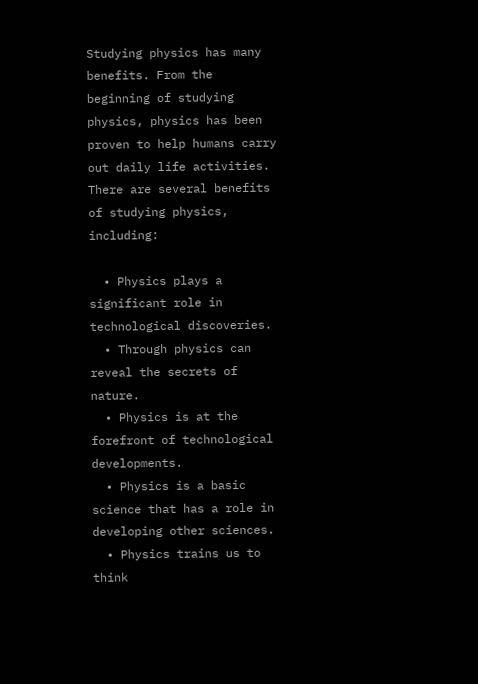Studying physics has many benefits. From the beginning of studying physics, physics has been proven to help humans carry out daily life activities. There are several benefits of studying physics, including:

  • Physics plays a significant role in technological discoveries.
  • Through physics can reveal the secrets of nature.
  • Physics is at the forefront of technological developments.
  • Physics is a basic science that has a role in developing other sciences.
  • Physics trains us to think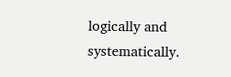logically and systematically.